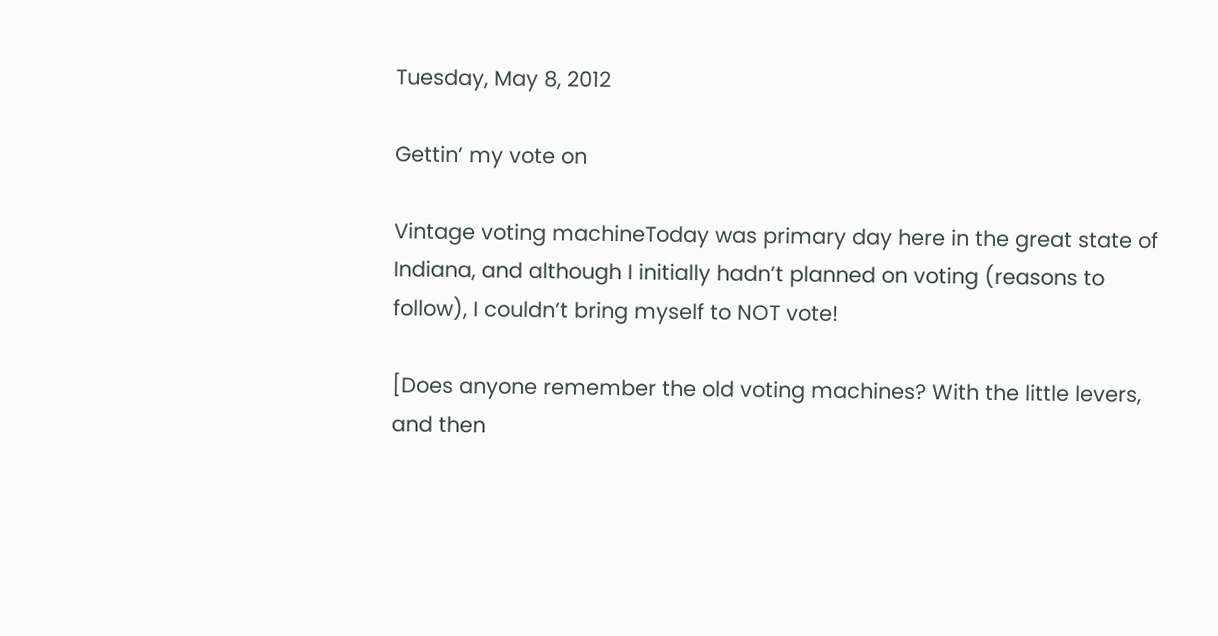Tuesday, May 8, 2012

Gettin’ my vote on

Vintage voting machineToday was primary day here in the great state of Indiana, and although I initially hadn’t planned on voting (reasons to follow), I couldn’t bring myself to NOT vote!

[Does anyone remember the old voting machines? With the little levers, and then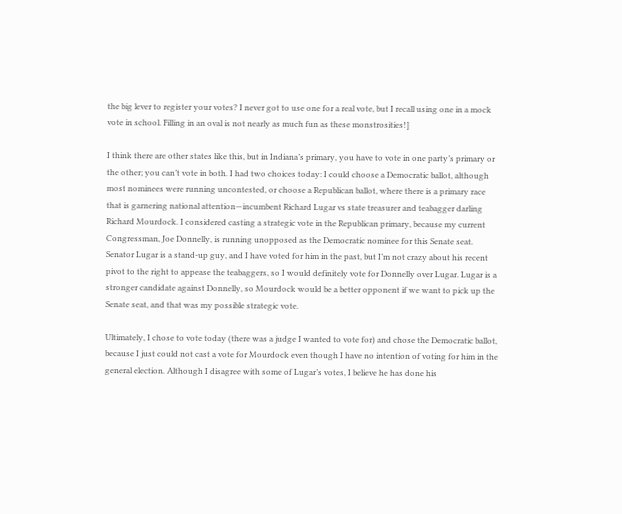the big lever to register your votes? I never got to use one for a real vote, but I recall using one in a mock vote in school. Filling in an oval is not nearly as much fun as these monstrosities!]

I think there are other states like this, but in Indiana’s primary, you have to vote in one party’s primary or the other; you can’t vote in both. I had two choices today: I could choose a Democratic ballot, although most nominees were running uncontested, or choose a Republican ballot, where there is a primary race that is garnering national attention—incumbent Richard Lugar vs state treasurer and teabagger darling Richard Mourdock. I considered casting a strategic vote in the Republican primary, because my current Congressman, Joe Donnelly, is running unopposed as the Democratic nominee for this Senate seat. Senator Lugar is a stand-up guy, and I have voted for him in the past, but I’m not crazy about his recent pivot to the right to appease the teabaggers, so I would definitely vote for Donnelly over Lugar. Lugar is a stronger candidate against Donnelly, so Mourdock would be a better opponent if we want to pick up the Senate seat, and that was my possible strategic vote.

Ultimately, I chose to vote today (there was a judge I wanted to vote for) and chose the Democratic ballot, because I just could not cast a vote for Mourdock even though I have no intention of voting for him in the general election. Although I disagree with some of Lugar’s votes, I believe he has done his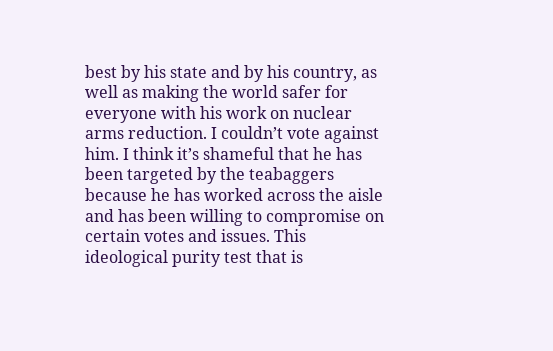best by his state and by his country, as well as making the world safer for everyone with his work on nuclear arms reduction. I couldn’t vote against him. I think it’s shameful that he has been targeted by the teabaggers because he has worked across the aisle and has been willing to compromise on certain votes and issues. This ideological purity test that is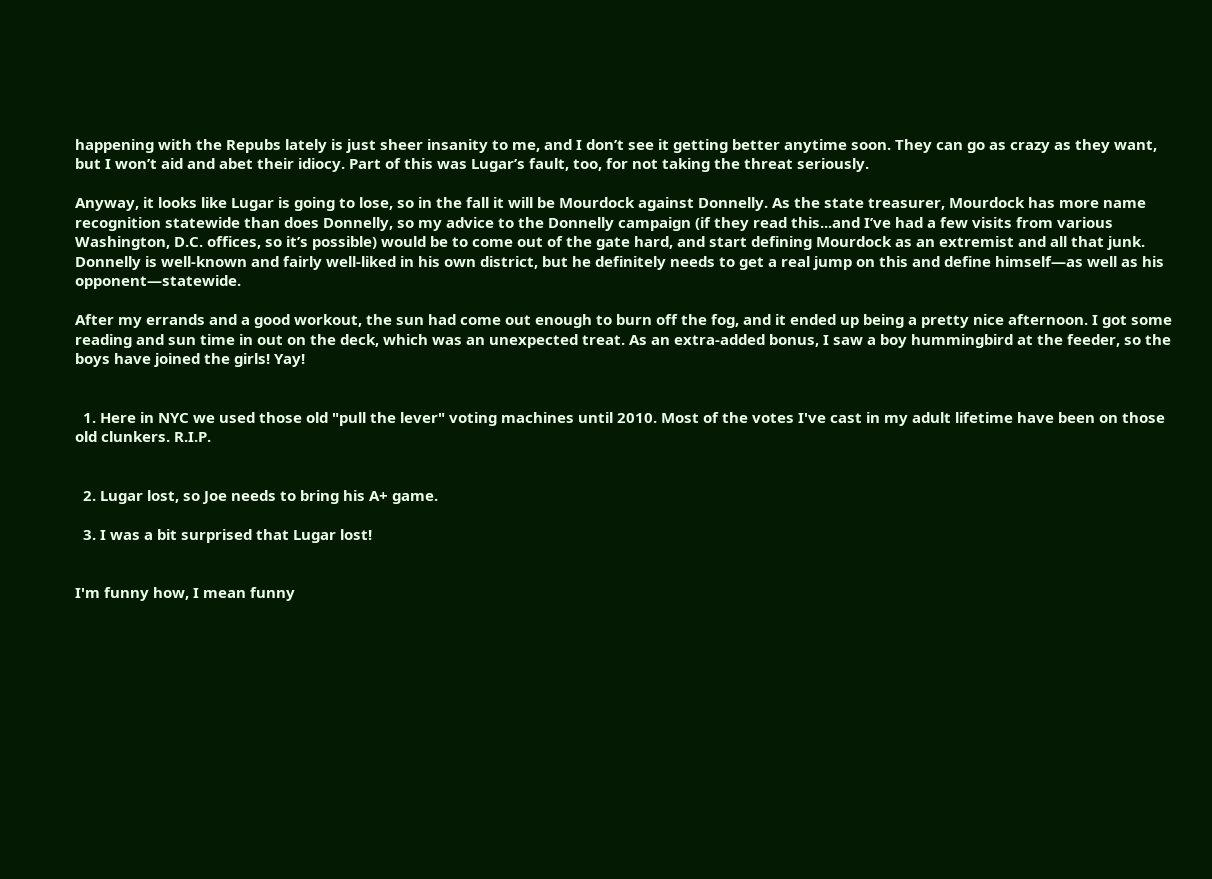happening with the Repubs lately is just sheer insanity to me, and I don’t see it getting better anytime soon. They can go as crazy as they want, but I won’t aid and abet their idiocy. Part of this was Lugar’s fault, too, for not taking the threat seriously.

Anyway, it looks like Lugar is going to lose, so in the fall it will be Mourdock against Donnelly. As the state treasurer, Mourdock has more name recognition statewide than does Donnelly, so my advice to the Donnelly campaign (if they read this...and I’ve had a few visits from various Washington, D.C. offices, so it’s possible) would be to come out of the gate hard, and start defining Mourdock as an extremist and all that junk. Donnelly is well-known and fairly well-liked in his own district, but he definitely needs to get a real jump on this and define himself—as well as his opponent—statewide.

After my errands and a good workout, the sun had come out enough to burn off the fog, and it ended up being a pretty nice afternoon. I got some reading and sun time in out on the deck, which was an unexpected treat. As an extra-added bonus, I saw a boy hummingbird at the feeder, so the boys have joined the girls! Yay!


  1. Here in NYC we used those old "pull the lever" voting machines until 2010. Most of the votes I've cast in my adult lifetime have been on those old clunkers. R.I.P.


  2. Lugar lost, so Joe needs to bring his A+ game.

  3. I was a bit surprised that Lugar lost!


I'm funny how, I mean funny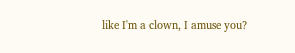like I'm a clown, I amuse you?